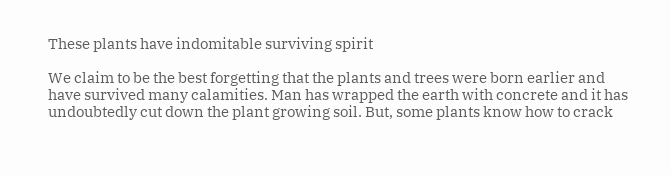These plants have indomitable surviving spirit

We claim to be the best forgetting that the plants and trees were born earlier and have survived many calamities. Man has wrapped the earth with concrete and it has undoubtedly cut down the plant growing soil. But, some plants know how to crack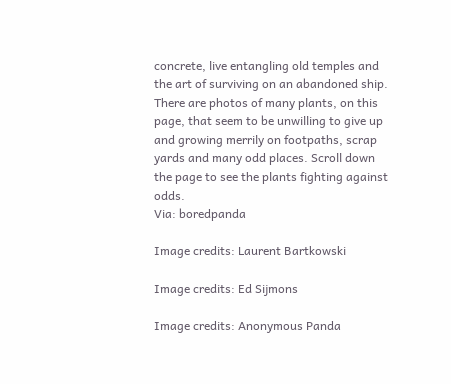concrete, live entangling old temples and the art of surviving on an abandoned ship. There are photos of many plants, on this page, that seem to be unwilling to give up and growing merrily on footpaths, scrap yards and many odd places. Scroll down the page to see the plants fighting against odds.
Via: boredpanda

Image credits: Laurent Bartkowski

Image credits: Ed Sijmons

Image credits: Anonymous Panda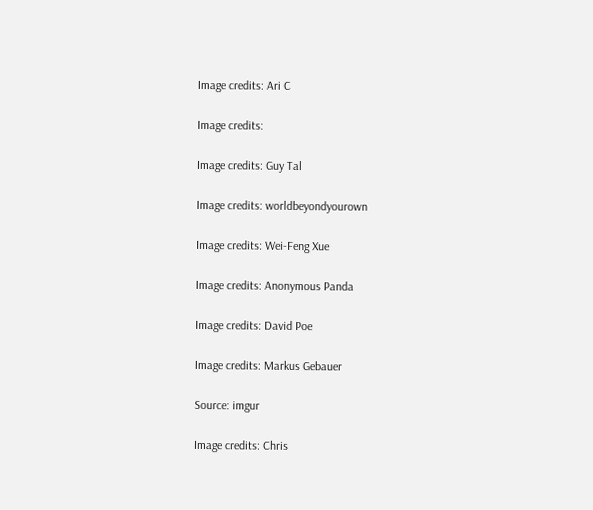Image credits: Ari C

Image credits:

Image credits: Guy Tal

Image credits: worldbeyondyourown

Image credits: Wei-Feng Xue

Image credits: Anonymous Panda

Image credits: David Poe

Image credits: Markus Gebauer

Source: imgur

Image credits: Chris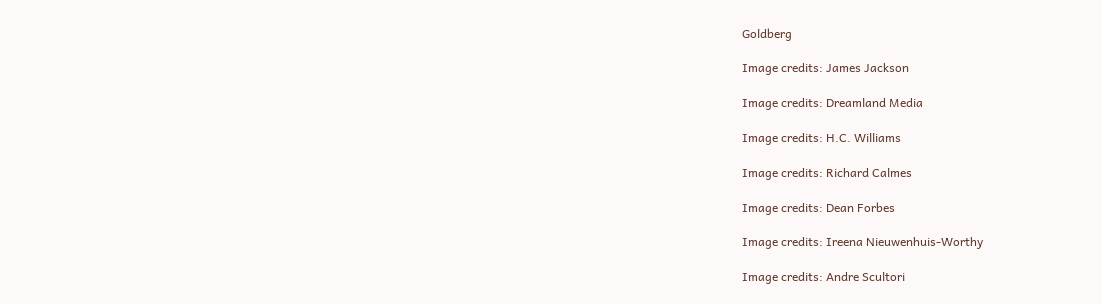Goldberg

Image credits: James Jackson

Image credits: Dreamland Media

Image credits: H.C. Williams

Image credits: Richard Calmes

Image credits: Dean Forbes

Image credits: Ireena Nieuwenhuis-Worthy

Image credits: Andre Scultori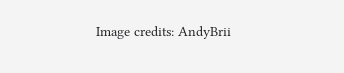Image credits: AndyBrii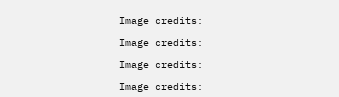Image credits:

Image credits:

Image credits:

Image credits: